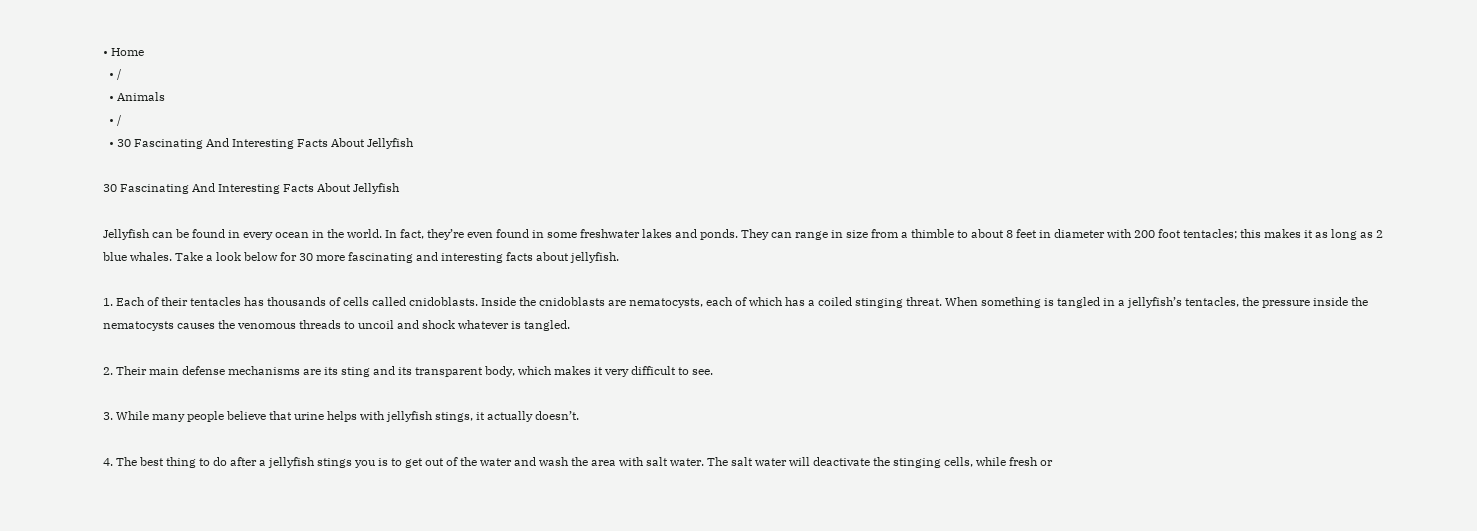• Home
  • /
  • Animals
  • /
  • 30 Fascinating And Interesting Facts About Jellyfish

30 Fascinating And Interesting Facts About Jellyfish

Jellyfish can be found in every ocean in the world. In fact, they’re even found in some freshwater lakes and ponds. They can range in size from a thimble to about 8 feet in diameter with 200 foot tentacles; this makes it as long as 2 blue whales. Take a look below for 30 more fascinating and interesting facts about jellyfish.

1. Each of their tentacles has thousands of cells called cnidoblasts. Inside the cnidoblasts are nematocysts, each of which has a coiled stinging threat. When something is tangled in a jellyfish’s tentacles, the pressure inside the nematocysts causes the venomous threads to uncoil and shock whatever is tangled.

2. Their main defense mechanisms are its sting and its transparent body, which makes it very difficult to see.

3. While many people believe that urine helps with jellyfish stings, it actually doesn’t.

4. The best thing to do after a jellyfish stings you is to get out of the water and wash the area with salt water. The salt water will deactivate the stinging cells, while fresh or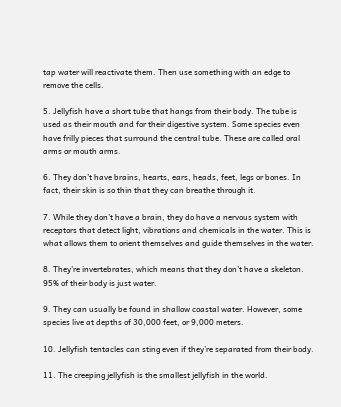tap water will reactivate them. Then use something with an edge to remove the cells.

5. Jellyfish have a short tube that hangs from their body. The tube is used as their mouth and for their digestive system. Some species even have frilly pieces that surround the central tube. These are called oral arms or mouth arms.

6. They don’t have brains, hearts, ears, heads, feet, legs or bones. In fact, their skin is so thin that they can breathe through it.

7. While they don’t have a brain, they do have a nervous system with receptors that detect light, vibrations and chemicals in the water. This is what allows them to orient themselves and guide themselves in the water.

8. They’re invertebrates, which means that they don’t have a skeleton. 95% of their body is just water.

9. They can usually be found in shallow coastal water. However, some species live at depths of 30,000 feet, or 9,000 meters.

10. Jellyfish tentacles can sting even if they’re separated from their body.

11. The creeping jellyfish is the smallest jellyfish in the world.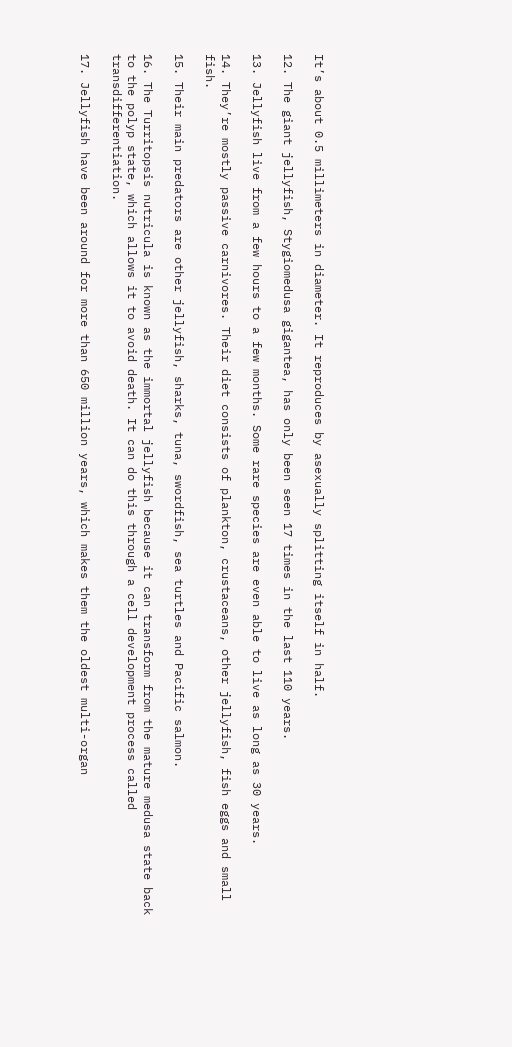It’s about 0.5 millimeters in diameter. It reproduces by asexually splitting itself in half.

12. The giant jellyfish, Stygiomedusa gigantea, has only been seen 17 times in the last 110 years.

13. Jellyfish live from a few hours to a few months. Some rare species are even able to live as long as 30 years.

14. They’re mostly passive carnivores. Their diet consists of plankton, crustaceans, other jellyfish, fish eggs and small fish.

15. Their main predators are other jellyfish, sharks, tuna, swordfish, sea turtles and Pacific salmon.

16. The Turritopsis nutricula is known as the immortal jellyfish because it can transform from the mature medusa state back to the polyp state, which allows it to avoid death. It can do this through a cell development process called transdifferentiation.

17. Jellyfish have been around for more than 650 million years, which makes them the oldest multi-organ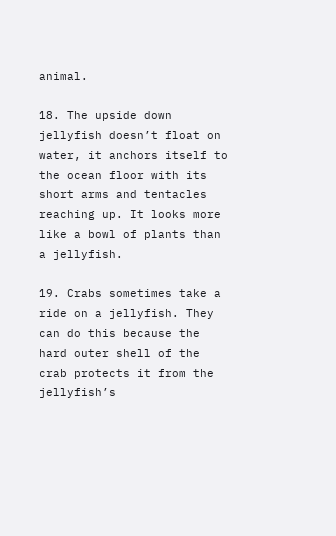animal.

18. The upside down jellyfish doesn’t float on water, it anchors itself to the ocean floor with its short arms and tentacles reaching up. It looks more like a bowl of plants than a jellyfish.

19. Crabs sometimes take a ride on a jellyfish. They can do this because the hard outer shell of the crab protects it from the jellyfish’s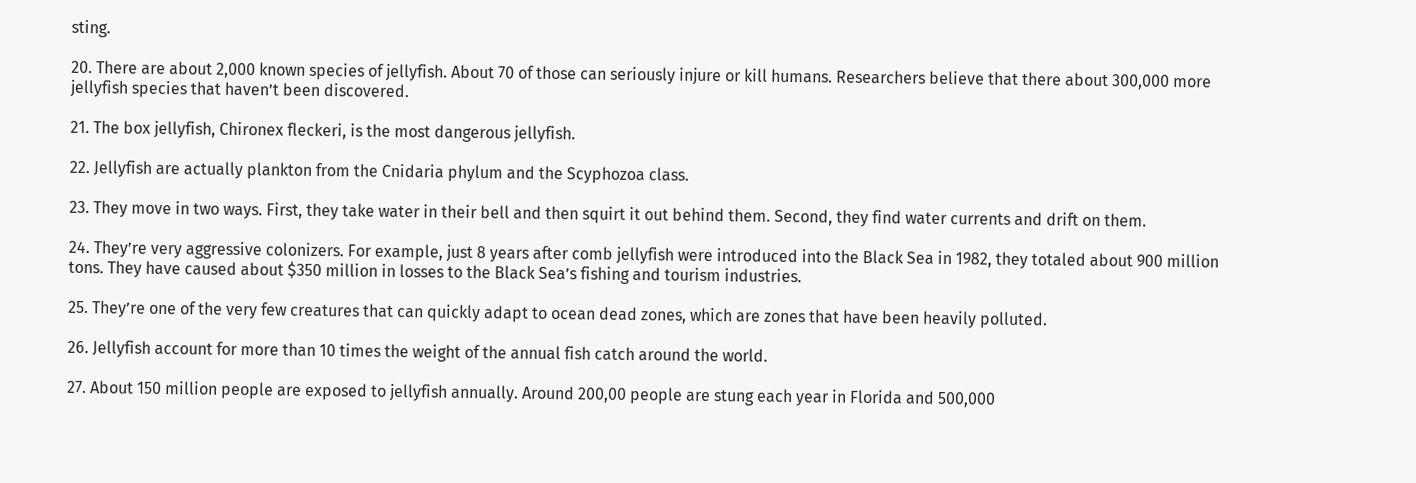sting.

20. There are about 2,000 known species of jellyfish. About 70 of those can seriously injure or kill humans. Researchers believe that there about 300,000 more jellyfish species that haven’t been discovered.

21. The box jellyfish, Chironex fleckeri, is the most dangerous jellyfish.

22. Jellyfish are actually plankton from the Cnidaria phylum and the Scyphozoa class.

23. They move in two ways. First, they take water in their bell and then squirt it out behind them. Second, they find water currents and drift on them.

24. They’re very aggressive colonizers. For example, just 8 years after comb jellyfish were introduced into the Black Sea in 1982, they totaled about 900 million tons. They have caused about $350 million in losses to the Black Sea’s fishing and tourism industries.

25. They’re one of the very few creatures that can quickly adapt to ocean dead zones, which are zones that have been heavily polluted.

26. Jellyfish account for more than 10 times the weight of the annual fish catch around the world.

27. About 150 million people are exposed to jellyfish annually. Around 200,00 people are stung each year in Florida and 500,000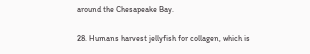around the Chesapeake Bay.

28. Humans harvest jellyfish for collagen, which is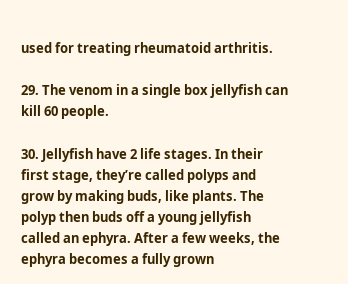used for treating rheumatoid arthritis.

29. The venom in a single box jellyfish can kill 60 people.

30. Jellyfish have 2 life stages. In their first stage, they’re called polyps and grow by making buds, like plants. The polyp then buds off a young jellyfish called an ephyra. After a few weeks, the ephyra becomes a fully grown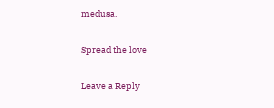medusa.

Spread the love

Leave a Reply